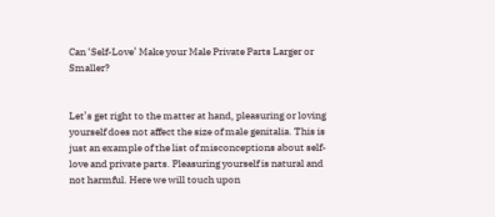Can ‘Self-Love’ Make your Male Private Parts Larger or Smaller?


Let’s get right to the matter at hand, pleasuring or loving yourself does not affect the size of male genitalia. This is just an example of the list of misconceptions about self-love and private parts. Pleasuring yourself is natural and not harmful. Here we will touch upon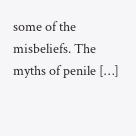some of the misbeliefs. The myths of penile […]